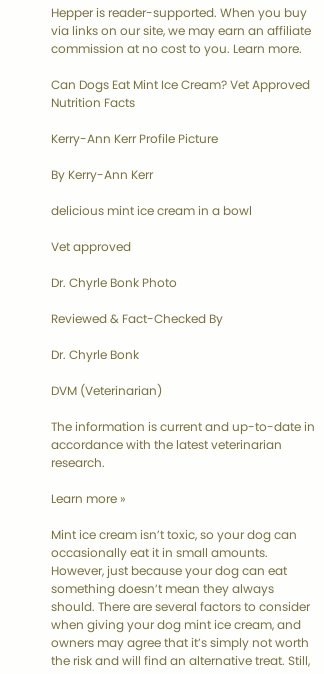Hepper is reader-supported. When you buy via links on our site, we may earn an affiliate commission at no cost to you. Learn more.

Can Dogs Eat Mint Ice Cream? Vet Approved Nutrition Facts

Kerry-Ann Kerr Profile Picture

By Kerry-Ann Kerr

delicious mint ice cream in a bowl

Vet approved

Dr. Chyrle Bonk Photo

Reviewed & Fact-Checked By

Dr. Chyrle Bonk

DVM (Veterinarian)

The information is current and up-to-date in accordance with the latest veterinarian research.

Learn more »

Mint ice cream isn’t toxic, so your dog can occasionally eat it in small amounts. However, just because your dog can eat something doesn’t mean they always should. There are several factors to consider when giving your dog mint ice cream, and owners may agree that it’s simply not worth the risk and will find an alternative treat. Still,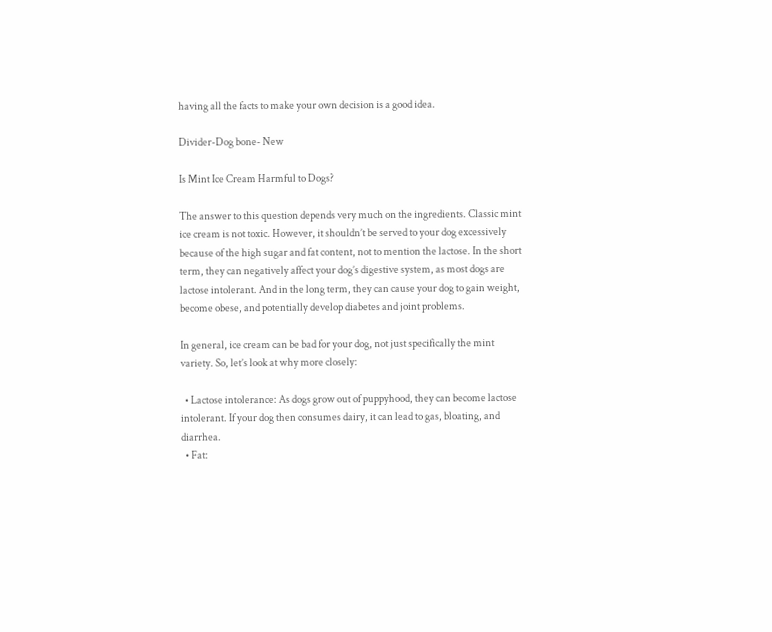having all the facts to make your own decision is a good idea.

Divider-Dog bone- New

Is Mint Ice Cream Harmful to Dogs?

The answer to this question depends very much on the ingredients. Classic mint ice cream is not toxic. However, it shouldn’t be served to your dog excessively because of the high sugar and fat content, not to mention the lactose. In the short term, they can negatively affect your dog’s digestive system, as most dogs are lactose intolerant. And in the long term, they can cause your dog to gain weight, become obese, and potentially develop diabetes and joint problems.

In general, ice cream can be bad for your dog, not just specifically the mint variety. So, let’s look at why more closely:

  • Lactose intolerance: As dogs grow out of puppyhood, they can become lactose intolerant. If your dog then consumes dairy, it can lead to gas, bloating, and diarrhea.
  • Fat: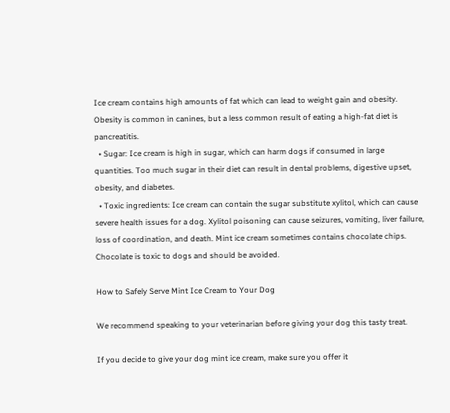Ice cream contains high amounts of fat which can lead to weight gain and obesity. Obesity is common in canines, but a less common result of eating a high-fat diet is pancreatitis.
  • Sugar: Ice cream is high in sugar, which can harm dogs if consumed in large quantities. Too much sugar in their diet can result in dental problems, digestive upset, obesity, and diabetes.
  • Toxic ingredients: Ice cream can contain the sugar substitute xylitol, which can cause severe health issues for a dog. Xylitol poisoning can cause seizures, vomiting, liver failure, loss of coordination, and death. Mint ice cream sometimes contains chocolate chips. Chocolate is toxic to dogs and should be avoided.

How to Safely Serve Mint Ice Cream to Your Dog

We recommend speaking to your veterinarian before giving your dog this tasty treat.

If you decide to give your dog mint ice cream, make sure you offer it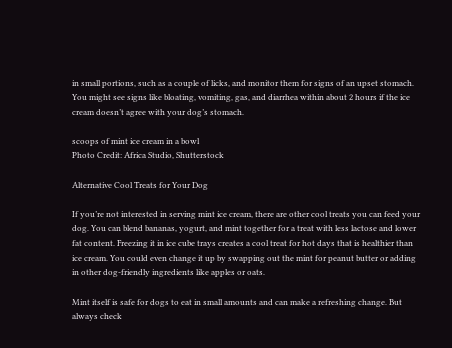in small portions, such as a couple of licks, and monitor them for signs of an upset stomach. You might see signs like bloating, vomiting, gas, and diarrhea within about 2 hours if the ice cream doesn’t agree with your dog’s stomach.

scoops of mint ice cream in a bowl
Photo Credit: Africa Studio, Shutterstock

Alternative Cool Treats for Your Dog

If you’re not interested in serving mint ice cream, there are other cool treats you can feed your dog. You can blend bananas, yogurt, and mint together for a treat with less lactose and lower fat content. Freezing it in ice cube trays creates a cool treat for hot days that is healthier than ice cream. You could even change it up by swapping out the mint for peanut butter or adding in other dog-friendly ingredients like apples or oats.

Mint itself is safe for dogs to eat in small amounts and can make a refreshing change. But always check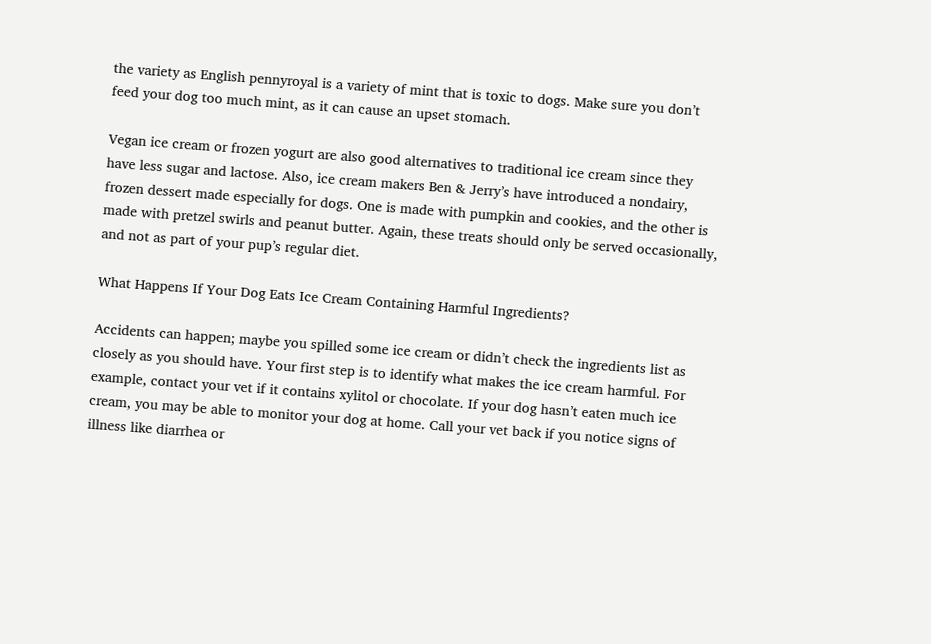the variety as English pennyroyal is a variety of mint that is toxic to dogs. Make sure you don’t feed your dog too much mint, as it can cause an upset stomach.

Vegan ice cream or frozen yogurt are also good alternatives to traditional ice cream since they have less sugar and lactose. Also, ice cream makers Ben & Jerry’s have introduced a nondairy, frozen dessert made especially for dogs. One is made with pumpkin and cookies, and the other is made with pretzel swirls and peanut butter. Again, these treats should only be served occasionally, and not as part of your pup’s regular diet.

What Happens If Your Dog Eats Ice Cream Containing Harmful Ingredients?

Accidents can happen; maybe you spilled some ice cream or didn’t check the ingredients list as closely as you should have. Your first step is to identify what makes the ice cream harmful. For example, contact your vet if it contains xylitol or chocolate. If your dog hasn’t eaten much ice cream, you may be able to monitor your dog at home. Call your vet back if you notice signs of illness like diarrhea or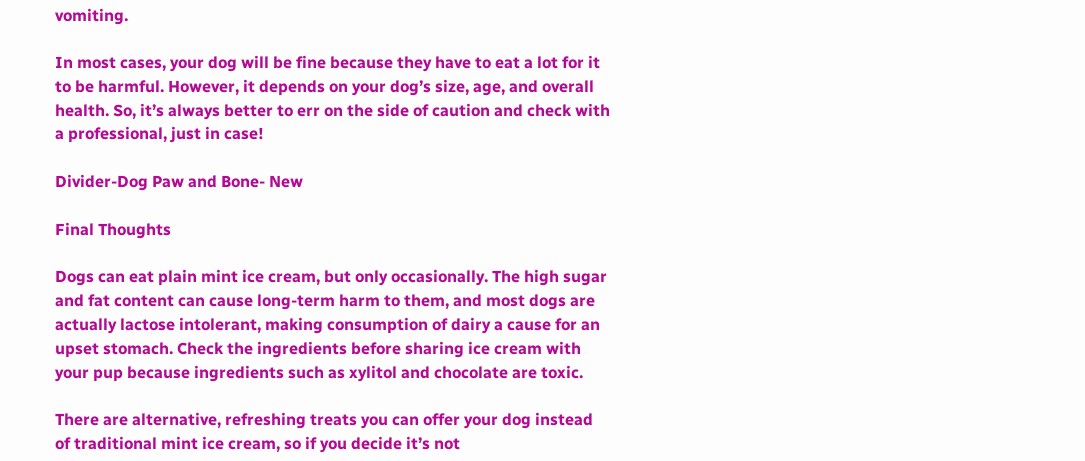vomiting.

In most cases, your dog will be fine because they have to eat a lot for it to be harmful. However, it depends on your dog’s size, age, and overall health. So, it’s always better to err on the side of caution and check with a professional, just in case!

Divider-Dog Paw and Bone- New

Final Thoughts

Dogs can eat plain mint ice cream, but only occasionally. The high sugar and fat content can cause long-term harm to them, and most dogs are actually lactose intolerant, making consumption of dairy a cause for an upset stomach. Check the ingredients before sharing ice cream with your pup because ingredients such as xylitol and chocolate are toxic.

There are alternative, refreshing treats you can offer your dog instead of traditional mint ice cream, so if you decide it’s not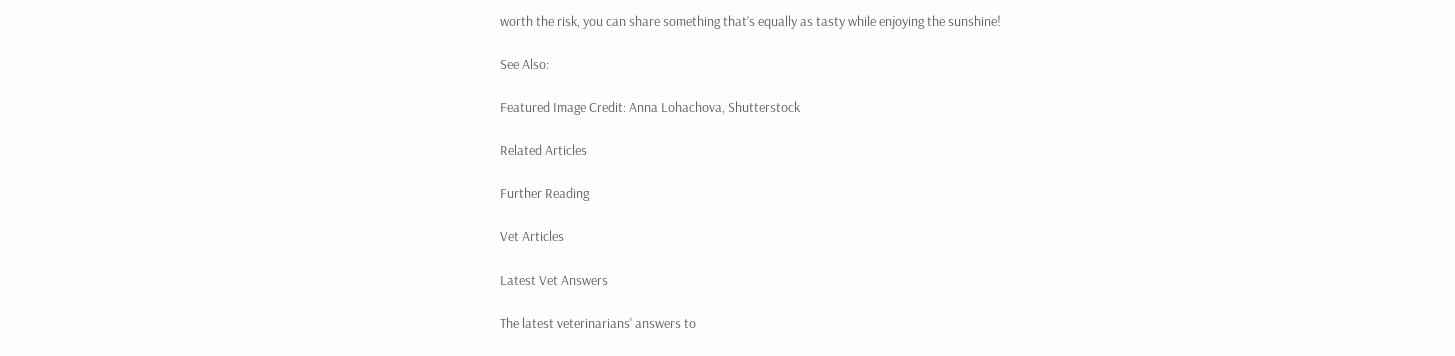worth the risk, you can share something that’s equally as tasty while enjoying the sunshine!

See Also:

Featured Image Credit: Anna Lohachova, Shutterstock

Related Articles

Further Reading

Vet Articles

Latest Vet Answers

The latest veterinarians' answers to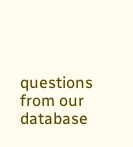questions from our database